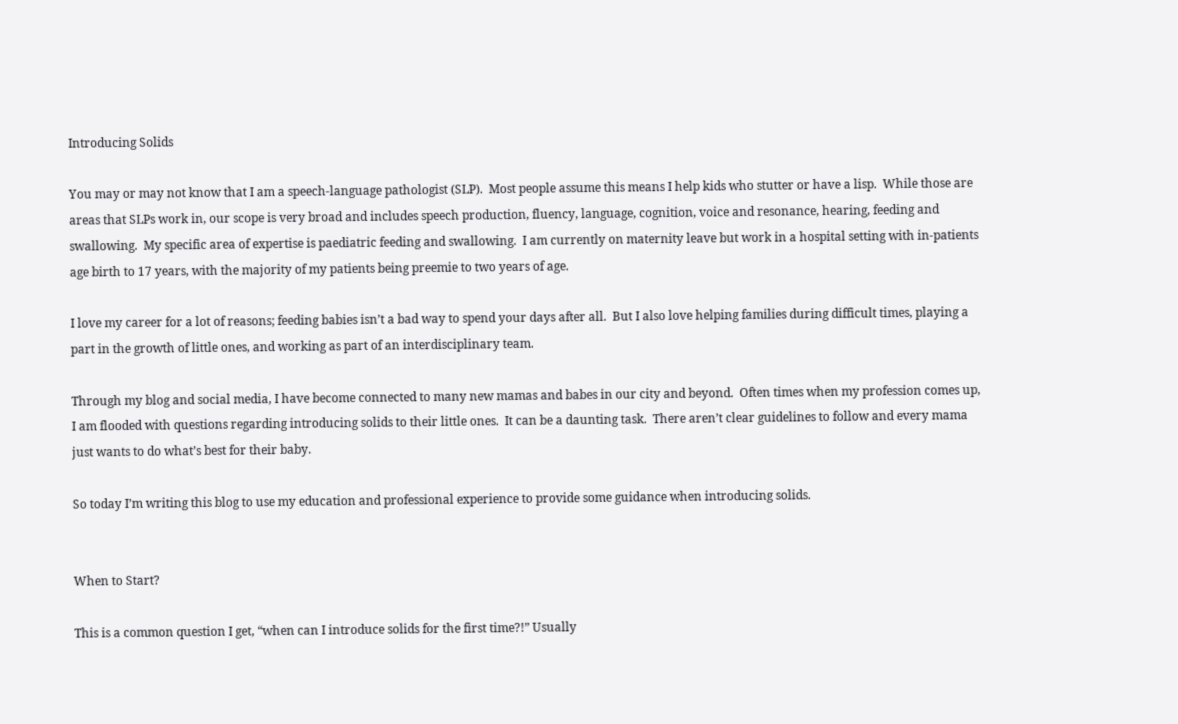Introducing Solids

You may or may not know that I am a speech-language pathologist (SLP).  Most people assume this means I help kids who stutter or have a lisp.  While those are areas that SLPs work in, our scope is very broad and includes speech production, fluency, language, cognition, voice and resonance, hearing, feeding and swallowing.  My specific area of expertise is paediatric feeding and swallowing.  I am currently on maternity leave but work in a hospital setting with in-patients age birth to 17 years, with the majority of my patients being preemie to two years of age.

I love my career for a lot of reasons; feeding babies isn’t a bad way to spend your days after all.  But I also love helping families during difficult times, playing a part in the growth of little ones, and working as part of an interdisciplinary team.

Through my blog and social media, I have become connected to many new mamas and babes in our city and beyond.  Often times when my profession comes up, I am flooded with questions regarding introducing solids to their little ones.  It can be a daunting task.  There aren’t clear guidelines to follow and every mama just wants to do what’s best for their baby.

So today I’m writing this blog to use my education and professional experience to provide some guidance when introducing solids.


When to Start?

This is a common question I get, “when can I introduce solids for the first time?!” Usually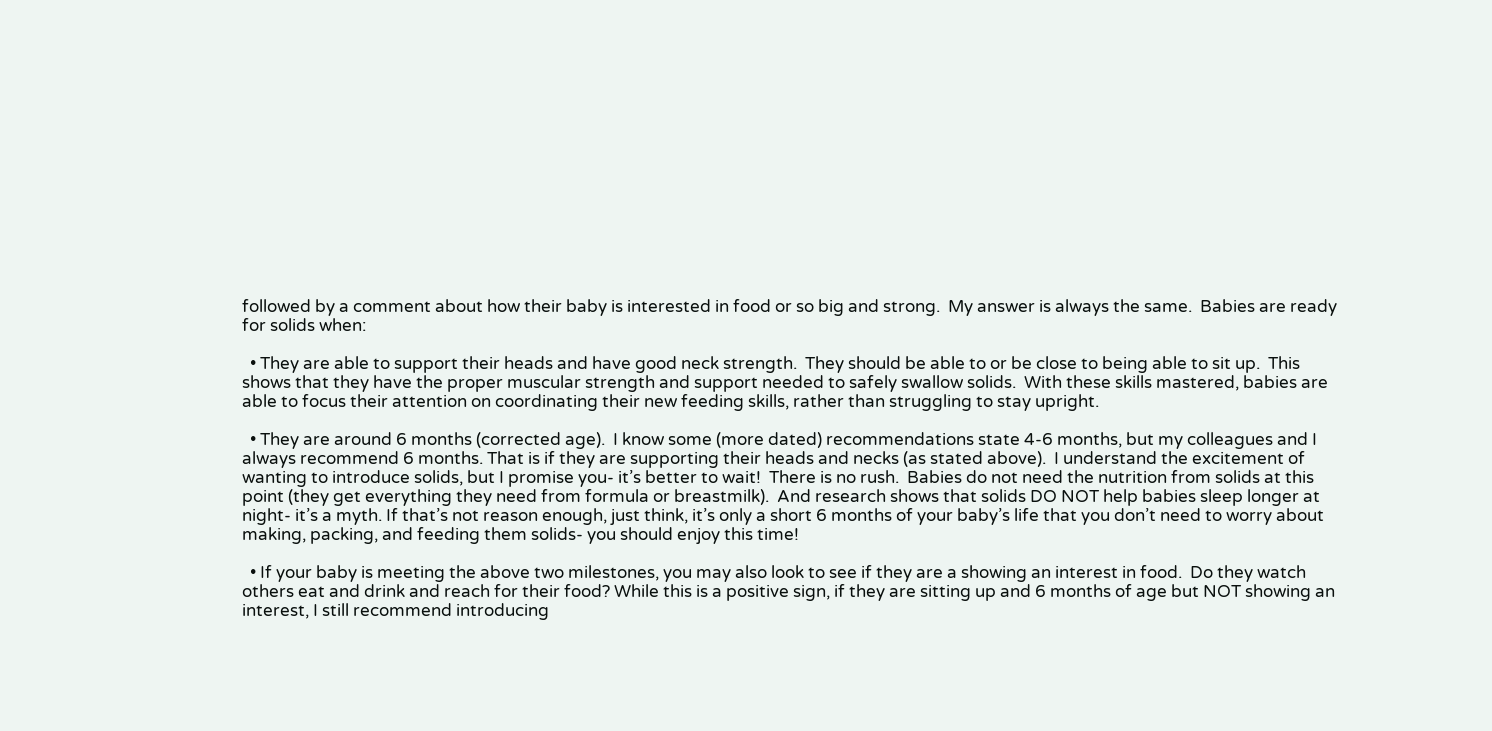followed by a comment about how their baby is interested in food or so big and strong.  My answer is always the same.  Babies are ready for solids when:

  • They are able to support their heads and have good neck strength.  They should be able to or be close to being able to sit up.  This shows that they have the proper muscular strength and support needed to safely swallow solids.  With these skills mastered, babies are able to focus their attention on coordinating their new feeding skills, rather than struggling to stay upright.

  • They are around 6 months (corrected age).  I know some (more dated) recommendations state 4-6 months, but my colleagues and I always recommend 6 months. That is if they are supporting their heads and necks (as stated above).  I understand the excitement of wanting to introduce solids, but I promise you- it’s better to wait!  There is no rush.  Babies do not need the nutrition from solids at this point (they get everything they need from formula or breastmilk).  And research shows that solids DO NOT help babies sleep longer at night- it’s a myth. If that’s not reason enough, just think, it’s only a short 6 months of your baby’s life that you don’t need to worry about making, packing, and feeding them solids- you should enjoy this time!

  • If your baby is meeting the above two milestones, you may also look to see if they are a showing an interest in food.  Do they watch others eat and drink and reach for their food? While this is a positive sign, if they are sitting up and 6 months of age but NOT showing an interest, I still recommend introducing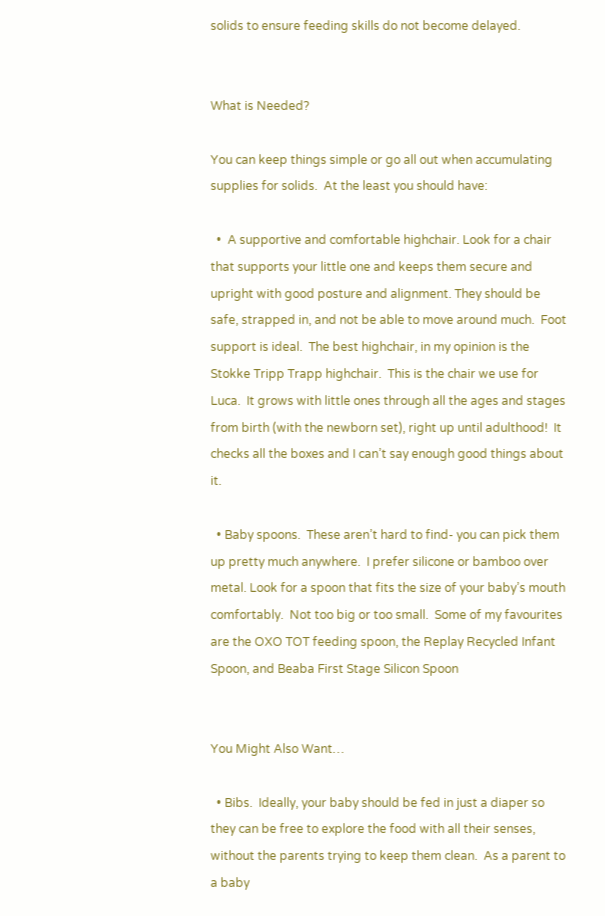solids to ensure feeding skills do not become delayed.


What is Needed?

You can keep things simple or go all out when accumulating supplies for solids.  At the least you should have:

  •  A supportive and comfortable highchair. Look for a chair that supports your little one and keeps them secure and upright with good posture and alignment. They should be safe, strapped in, and not be able to move around much.  Foot support is ideal.  The best highchair, in my opinion is the Stokke Tripp Trapp highchair.  This is the chair we use for Luca.  It grows with little ones through all the ages and stages from birth (with the newborn set), right up until adulthood!  It checks all the boxes and I can’t say enough good things about it.

  • Baby spoons.  These aren’t hard to find- you can pick them up pretty much anywhere.  I prefer silicone or bamboo over metal. Look for a spoon that fits the size of your baby’s mouth comfortably.  Not too big or too small.  Some of my favourites are the OXO TOT feeding spoon, the Replay Recycled Infant Spoon, and Beaba First Stage Silicon Spoon


You Might Also Want…

  • Bibs.  Ideally, your baby should be fed in just a diaper so they can be free to explore the food with all their senses, without the parents trying to keep them clean.  As a parent to a baby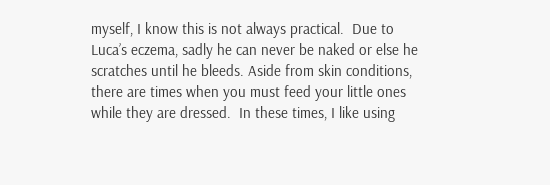myself, I know this is not always practical.  Due to Luca’s eczema, sadly he can never be naked or else he scratches until he bleeds. Aside from skin conditions, there are times when you must feed your little ones while they are dressed.  In these times, I like using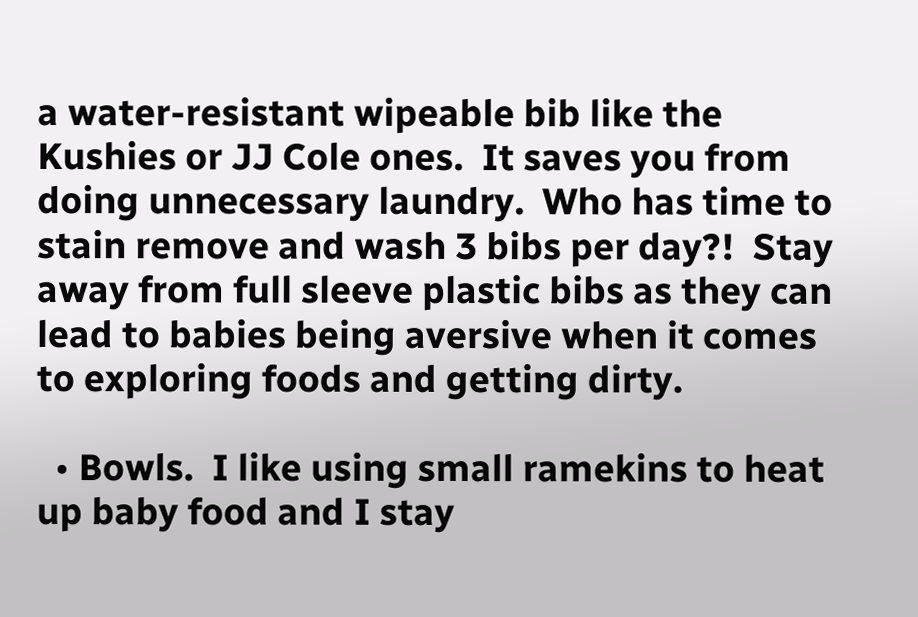a water-resistant wipeable bib like the Kushies or JJ Cole ones.  It saves you from doing unnecessary laundry.  Who has time to stain remove and wash 3 bibs per day?!  Stay away from full sleeve plastic bibs as they can lead to babies being aversive when it comes to exploring foods and getting dirty.

  • Bowls.  I like using small ramekins to heat up baby food and I stay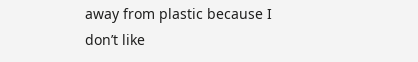away from plastic because I don’t like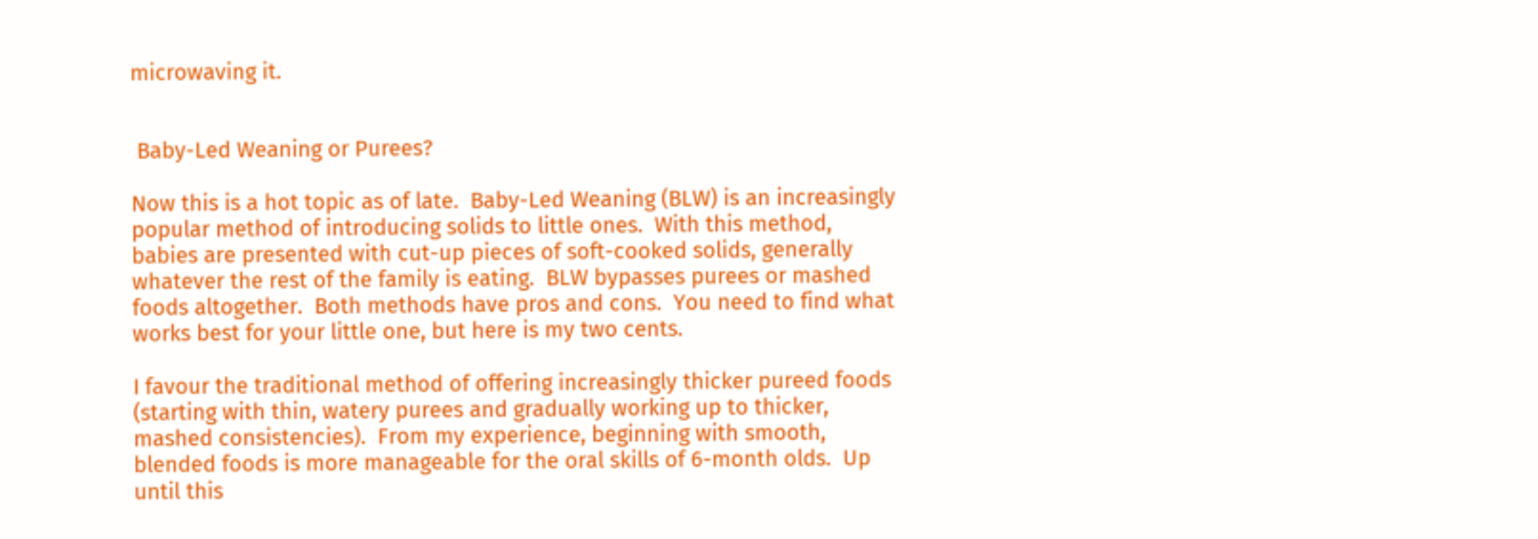microwaving it.


 Baby-Led Weaning or Purees?

Now this is a hot topic as of late.  Baby-Led Weaning (BLW) is an increasingly popular method of introducing solids to little ones.  With this method, babies are presented with cut-up pieces of soft-cooked solids, generally whatever the rest of the family is eating.  BLW bypasses purees or mashed foods altogether.  Both methods have pros and cons.  You need to find what works best for your little one, but here is my two cents.

I favour the traditional method of offering increasingly thicker pureed foods (starting with thin, watery purees and gradually working up to thicker, mashed consistencies).  From my experience, beginning with smooth, blended foods is more manageable for the oral skills of 6-month olds.  Up until this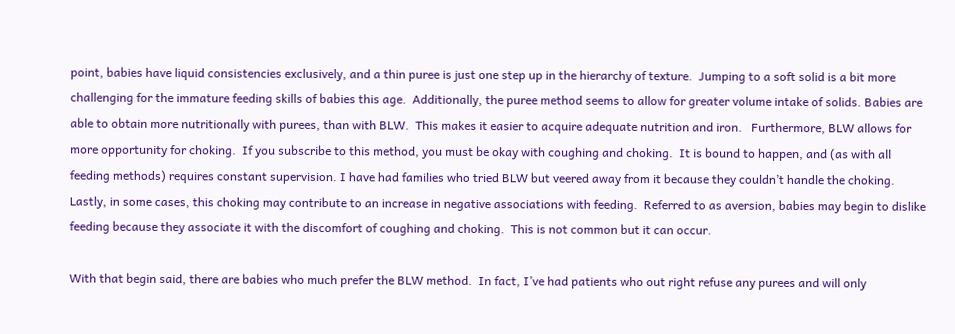point, babies have liquid consistencies exclusively, and a thin puree is just one step up in the hierarchy of texture.  Jumping to a soft solid is a bit more challenging for the immature feeding skills of babies this age.  Additionally, the puree method seems to allow for greater volume intake of solids. Babies are able to obtain more nutritionally with purees, than with BLW.  This makes it easier to acquire adequate nutrition and iron.   Furthermore, BLW allows for more opportunity for choking.  If you subscribe to this method, you must be okay with coughing and choking.  It is bound to happen, and (as with all feeding methods) requires constant supervision. I have had families who tried BLW but veered away from it because they couldn’t handle the choking.  Lastly, in some cases, this choking may contribute to an increase in negative associations with feeding.  Referred to as aversion, babies may begin to dislike feeding because they associate it with the discomfort of coughing and choking.  This is not common but it can occur.

With that begin said, there are babies who much prefer the BLW method.  In fact, I’ve had patients who out right refuse any purees and will only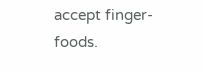accept finger-foods.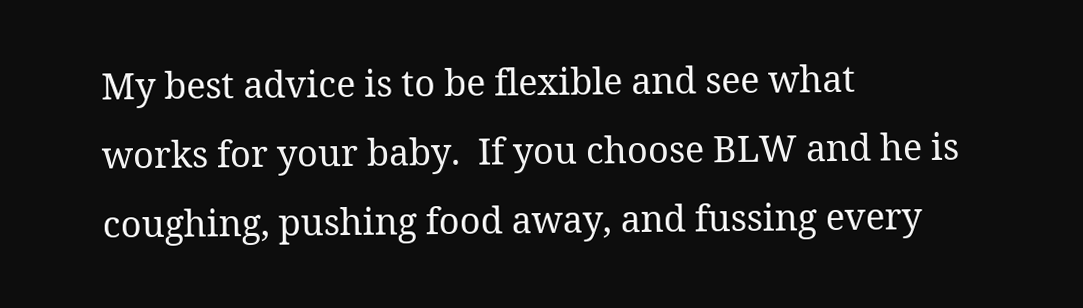My best advice is to be flexible and see what works for your baby.  If you choose BLW and he is coughing, pushing food away, and fussing every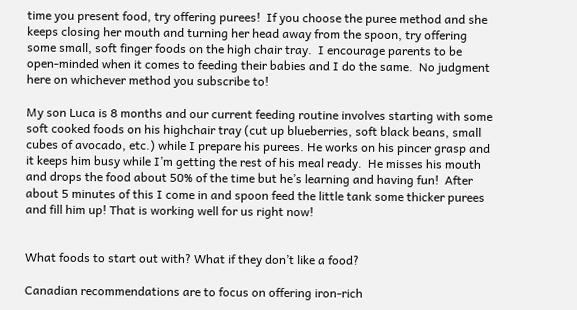time you present food, try offering purees!  If you choose the puree method and she keeps closing her mouth and turning her head away from the spoon, try offering some small, soft finger foods on the high chair tray.  I encourage parents to be open-minded when it comes to feeding their babies and I do the same.  No judgment here on whichever method you subscribe to!

My son Luca is 8 months and our current feeding routine involves starting with some soft cooked foods on his highchair tray (cut up blueberries, soft black beans, small cubes of avocado, etc.) while I prepare his purees. He works on his pincer grasp and it keeps him busy while I’m getting the rest of his meal ready.  He misses his mouth and drops the food about 50% of the time but he’s learning and having fun!  After about 5 minutes of this I come in and spoon feed the little tank some thicker purees and fill him up! That is working well for us right now!


What foods to start out with? What if they don’t like a food?

Canadian recommendations are to focus on offering iron-rich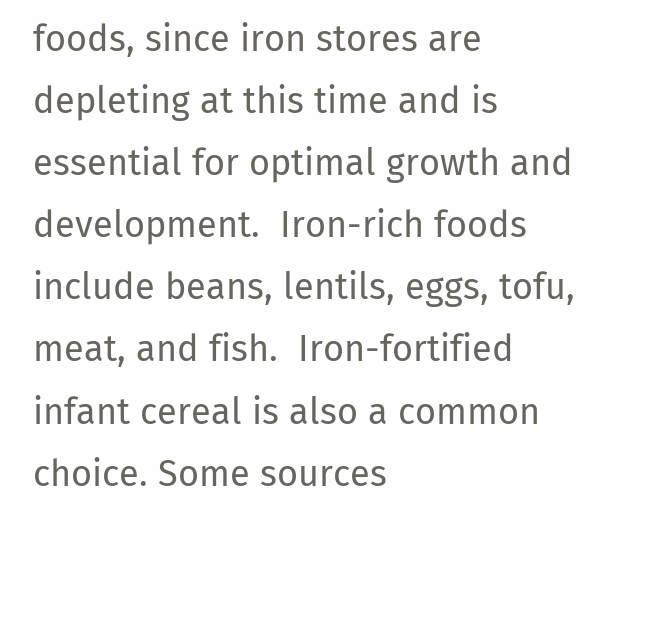foods, since iron stores are depleting at this time and is essential for optimal growth and development.  Iron-rich foods include beans, lentils, eggs, tofu, meat, and fish.  Iron-fortified infant cereal is also a common choice. Some sources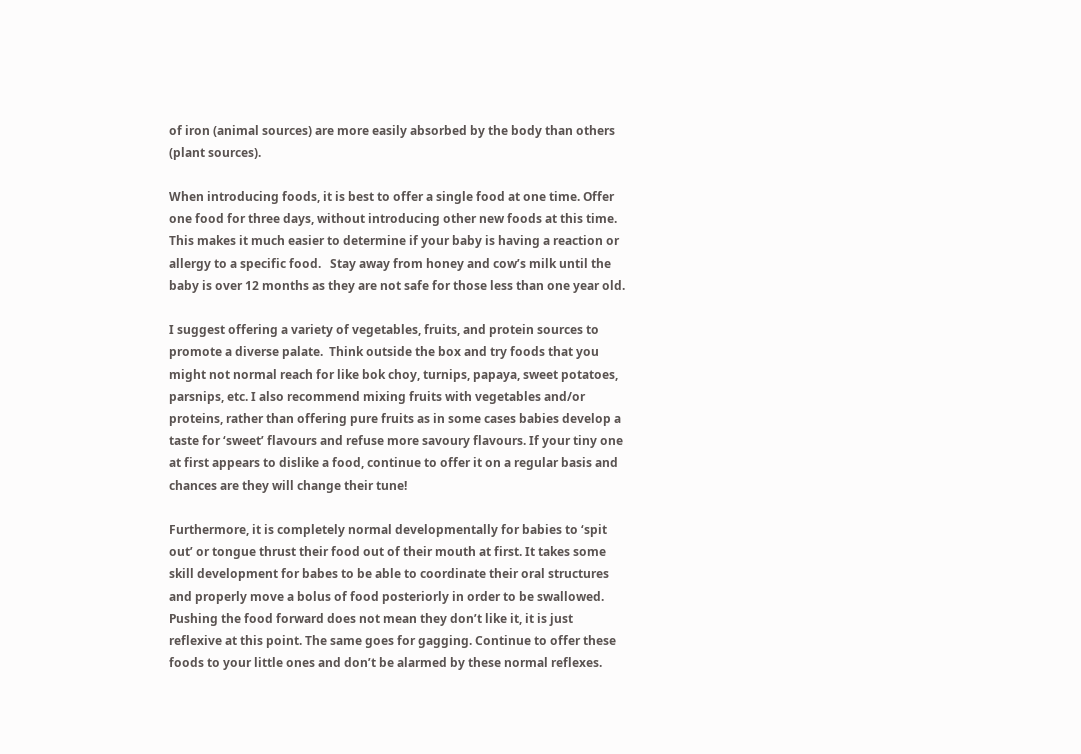of iron (animal sources) are more easily absorbed by the body than others (plant sources).

When introducing foods, it is best to offer a single food at one time. Offer one food for three days, without introducing other new foods at this time.  This makes it much easier to determine if your baby is having a reaction or allergy to a specific food.   Stay away from honey and cow’s milk until the baby is over 12 months as they are not safe for those less than one year old.

I suggest offering a variety of vegetables, fruits, and protein sources to promote a diverse palate.  Think outside the box and try foods that you might not normal reach for like bok choy, turnips, papaya, sweet potatoes, parsnips, etc. I also recommend mixing fruits with vegetables and/or proteins, rather than offering pure fruits as in some cases babies develop a taste for ‘sweet’ flavours and refuse more savoury flavours. If your tiny one at first appears to dislike a food, continue to offer it on a regular basis and chances are they will change their tune!

Furthermore, it is completely normal developmentally for babies to ‘spit out’ or tongue thrust their food out of their mouth at first. It takes some skill development for babes to be able to coordinate their oral structures and properly move a bolus of food posteriorly in order to be swallowed. Pushing the food forward does not mean they don’t like it, it is just reflexive at this point. The same goes for gagging. Continue to offer these foods to your little ones and don’t be alarmed by these normal reflexes.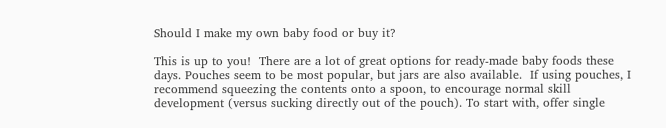Should I make my own baby food or buy it?

This is up to you!  There are a lot of great options for ready-made baby foods these days. Pouches seem to be most popular, but jars are also available.  If using pouches, I recommend squeezing the contents onto a spoon, to encourage normal skill development (versus sucking directly out of the pouch). To start with, offer single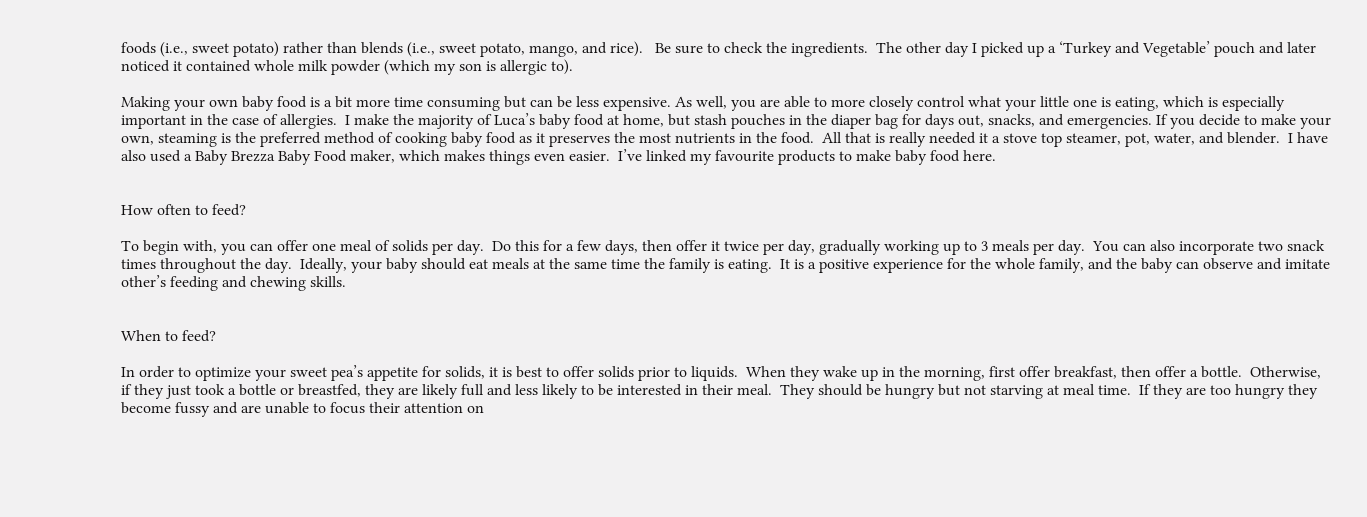foods (i.e., sweet potato) rather than blends (i.e., sweet potato, mango, and rice).   Be sure to check the ingredients.  The other day I picked up a ‘Turkey and Vegetable’ pouch and later noticed it contained whole milk powder (which my son is allergic to).

Making your own baby food is a bit more time consuming but can be less expensive. As well, you are able to more closely control what your little one is eating, which is especially important in the case of allergies.  I make the majority of Luca’s baby food at home, but stash pouches in the diaper bag for days out, snacks, and emergencies. If you decide to make your own, steaming is the preferred method of cooking baby food as it preserves the most nutrients in the food.  All that is really needed it a stove top steamer, pot, water, and blender.  I have also used a Baby Brezza Baby Food maker, which makes things even easier.  I’ve linked my favourite products to make baby food here.


How often to feed?

To begin with, you can offer one meal of solids per day.  Do this for a few days, then offer it twice per day, gradually working up to 3 meals per day.  You can also incorporate two snack times throughout the day.  Ideally, your baby should eat meals at the same time the family is eating.  It is a positive experience for the whole family, and the baby can observe and imitate other’s feeding and chewing skills.


When to feed?

In order to optimize your sweet pea’s appetite for solids, it is best to offer solids prior to liquids.  When they wake up in the morning, first offer breakfast, then offer a bottle.  Otherwise, if they just took a bottle or breastfed, they are likely full and less likely to be interested in their meal.  They should be hungry but not starving at meal time.  If they are too hungry they become fussy and are unable to focus their attention on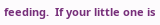feeding.  If your little one is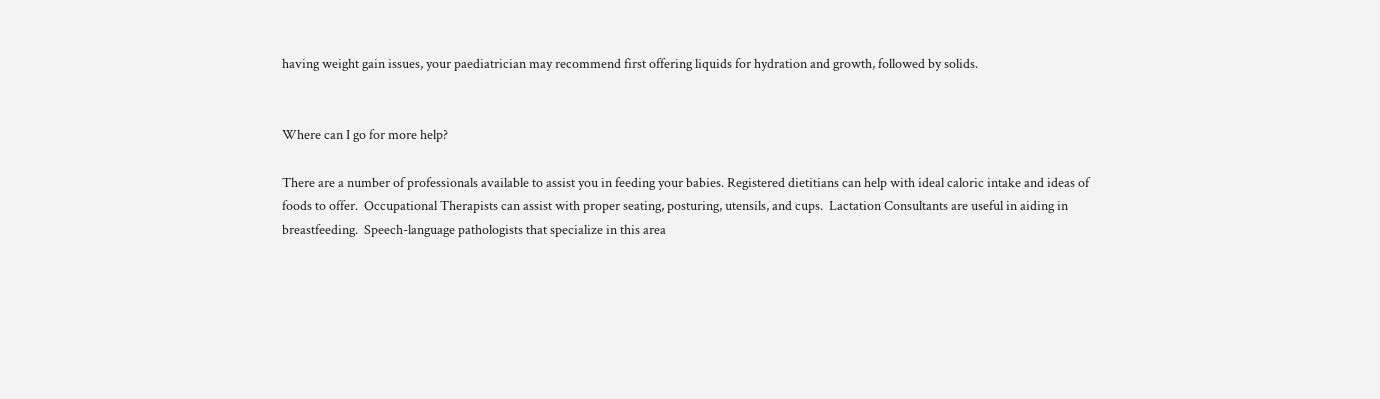having weight gain issues, your paediatrician may recommend first offering liquids for hydration and growth, followed by solids.


Where can I go for more help?

There are a number of professionals available to assist you in feeding your babies. Registered dietitians can help with ideal caloric intake and ideas of foods to offer.  Occupational Therapists can assist with proper seating, posturing, utensils, and cups.  Lactation Consultants are useful in aiding in breastfeeding.  Speech-language pathologists that specialize in this area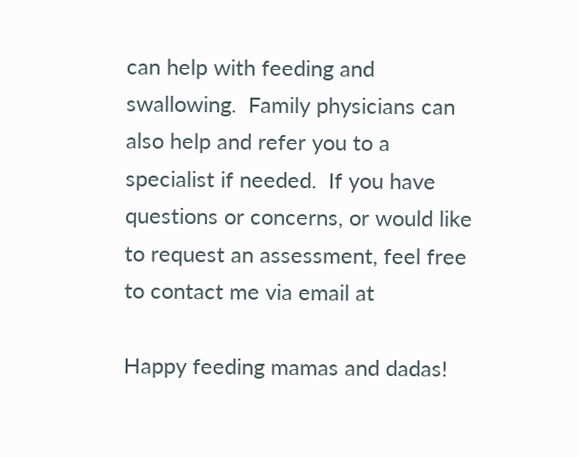can help with feeding and swallowing.  Family physicians can also help and refer you to a specialist if needed.  If you have questions or concerns, or would like to request an assessment, feel free to contact me via email at

Happy feeding mamas and dadas!